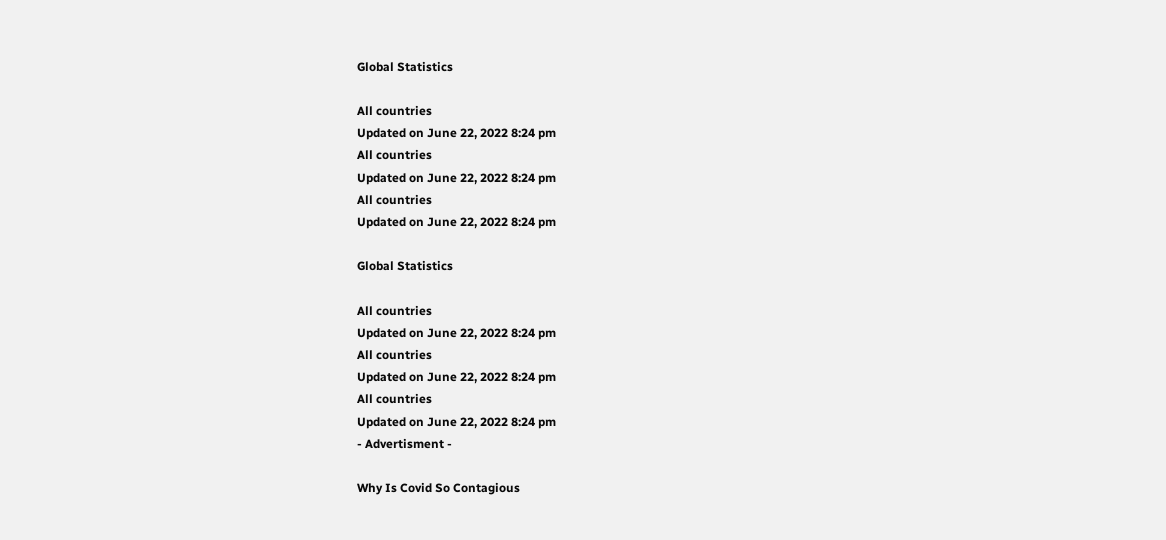Global Statistics

All countries
Updated on June 22, 2022 8:24 pm
All countries
Updated on June 22, 2022 8:24 pm
All countries
Updated on June 22, 2022 8:24 pm

Global Statistics

All countries
Updated on June 22, 2022 8:24 pm
All countries
Updated on June 22, 2022 8:24 pm
All countries
Updated on June 22, 2022 8:24 pm
- Advertisment -

Why Is Covid So Contagious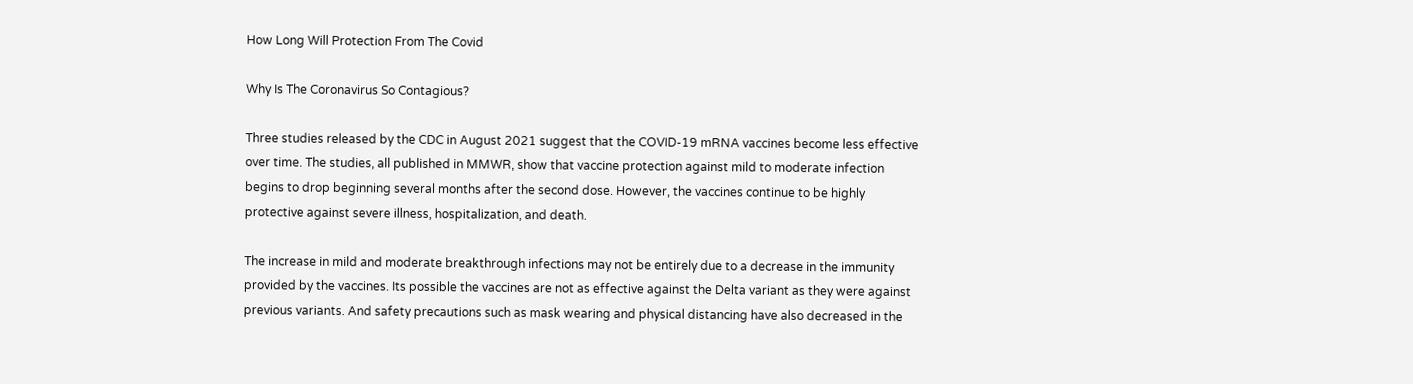How Long Will Protection From The Covid

Why Is The Coronavirus So Contagious?

Three studies released by the CDC in August 2021 suggest that the COVID-19 mRNA vaccines become less effective over time. The studies, all published in MMWR, show that vaccine protection against mild to moderate infection begins to drop beginning several months after the second dose. However, the vaccines continue to be highly protective against severe illness, hospitalization, and death.

The increase in mild and moderate breakthrough infections may not be entirely due to a decrease in the immunity provided by the vaccines. Its possible the vaccines are not as effective against the Delta variant as they were against previous variants. And safety precautions such as mask wearing and physical distancing have also decreased in the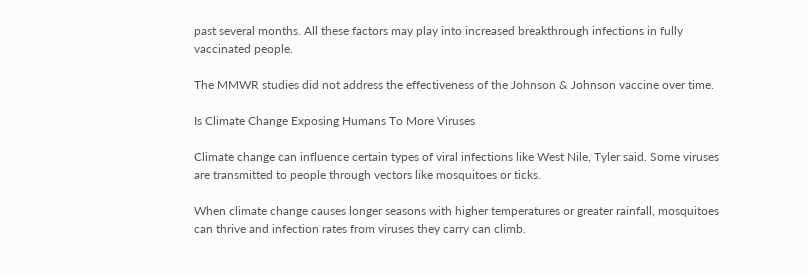past several months. All these factors may play into increased breakthrough infections in fully vaccinated people.

The MMWR studies did not address the effectiveness of the Johnson & Johnson vaccine over time.

Is Climate Change Exposing Humans To More Viruses

Climate change can influence certain types of viral infections like West Nile, Tyler said. Some viruses are transmitted to people through vectors like mosquitoes or ticks.

When climate change causes longer seasons with higher temperatures or greater rainfall, mosquitoes can thrive and infection rates from viruses they carry can climb.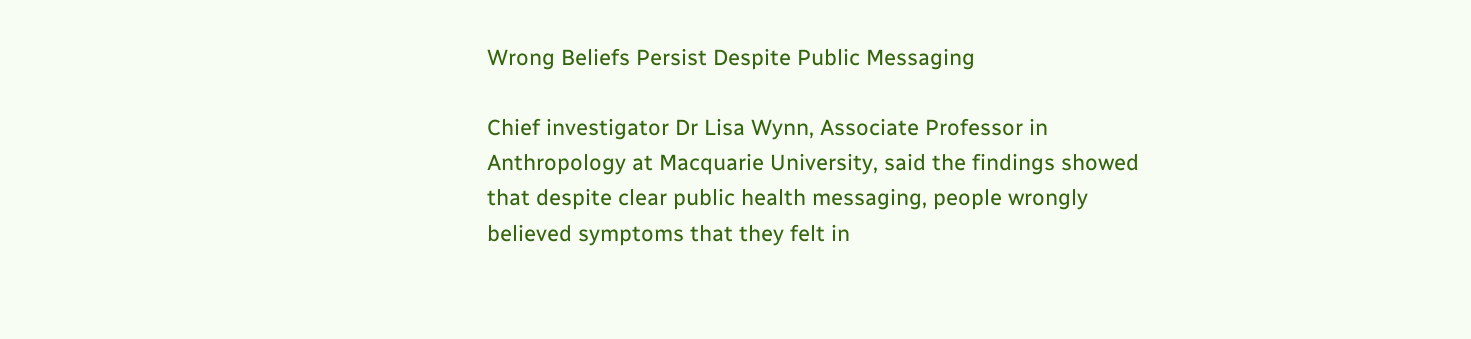Wrong Beliefs Persist Despite Public Messaging

Chief investigator Dr Lisa Wynn, Associate Professor in Anthropology at Macquarie University, said the findings showed that despite clear public health messaging, people wrongly believed symptoms that they felt in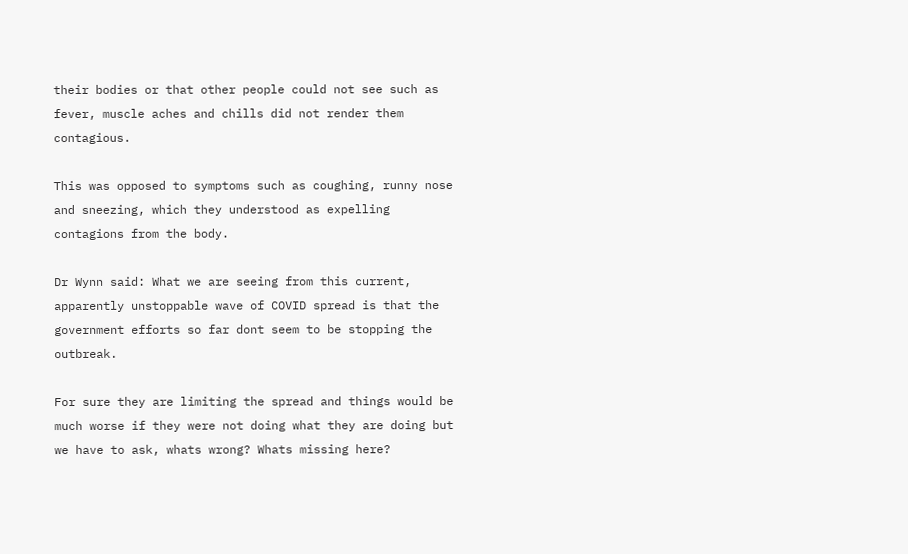their bodies or that other people could not see such as fever, muscle aches and chills did not render them contagious.

This was opposed to symptoms such as coughing, runny nose and sneezing, which they understood as expelling contagions from the body.

Dr Wynn said: What we are seeing from this current, apparently unstoppable wave of COVID spread is that the government efforts so far dont seem to be stopping the outbreak.

For sure they are limiting the spread and things would be much worse if they were not doing what they are doing but we have to ask, whats wrong? Whats missing here?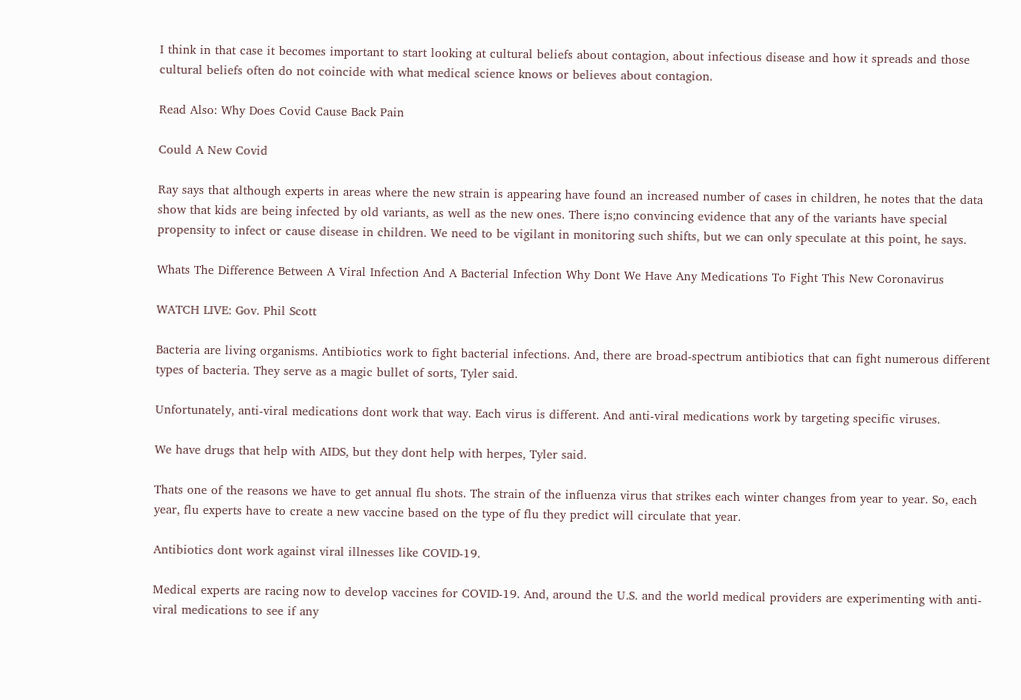I think in that case it becomes important to start looking at cultural beliefs about contagion, about infectious disease and how it spreads and those cultural beliefs often do not coincide with what medical science knows or believes about contagion.

Read Also: Why Does Covid Cause Back Pain

Could A New Covid

Ray says that although experts in areas where the new strain is appearing have found an increased number of cases in children, he notes that the data show that kids are being infected by old variants, as well as the new ones. There is;no convincing evidence that any of the variants have special propensity to infect or cause disease in children. We need to be vigilant in monitoring such shifts, but we can only speculate at this point, he says.

Whats The Difference Between A Viral Infection And A Bacterial Infection Why Dont We Have Any Medications To Fight This New Coronavirus

WATCH LIVE: Gov. Phil Scott

Bacteria are living organisms. Antibiotics work to fight bacterial infections. And, there are broad-spectrum antibiotics that can fight numerous different types of bacteria. They serve as a magic bullet of sorts, Tyler said.

Unfortunately, anti-viral medications dont work that way. Each virus is different. And anti-viral medications work by targeting specific viruses.

We have drugs that help with AIDS, but they dont help with herpes, Tyler said.

Thats one of the reasons we have to get annual flu shots. The strain of the influenza virus that strikes each winter changes from year to year. So, each year, flu experts have to create a new vaccine based on the type of flu they predict will circulate that year.

Antibiotics dont work against viral illnesses like COVID-19.

Medical experts are racing now to develop vaccines for COVID-19. And, around the U.S. and the world medical providers are experimenting with anti-viral medications to see if any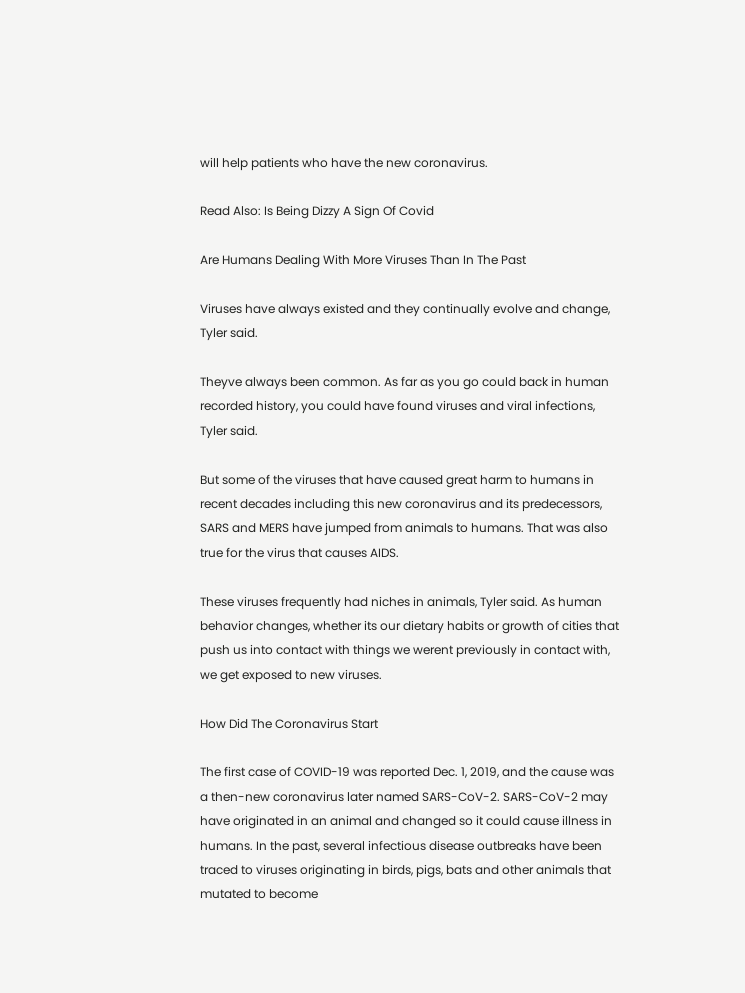will help patients who have the new coronavirus.

Read Also: Is Being Dizzy A Sign Of Covid

Are Humans Dealing With More Viruses Than In The Past

Viruses have always existed and they continually evolve and change, Tyler said.

Theyve always been common. As far as you go could back in human recorded history, you could have found viruses and viral infections, Tyler said.

But some of the viruses that have caused great harm to humans in recent decades including this new coronavirus and its predecessors, SARS and MERS have jumped from animals to humans. That was also true for the virus that causes AIDS.

These viruses frequently had niches in animals, Tyler said. As human behavior changes, whether its our dietary habits or growth of cities that push us into contact with things we werent previously in contact with, we get exposed to new viruses.

How Did The Coronavirus Start

The first case of COVID-19 was reported Dec. 1, 2019, and the cause was a then-new coronavirus later named SARS-CoV-2. SARS-CoV-2 may have originated in an animal and changed so it could cause illness in humans. In the past, several infectious disease outbreaks have been traced to viruses originating in birds, pigs, bats and other animals that mutated to become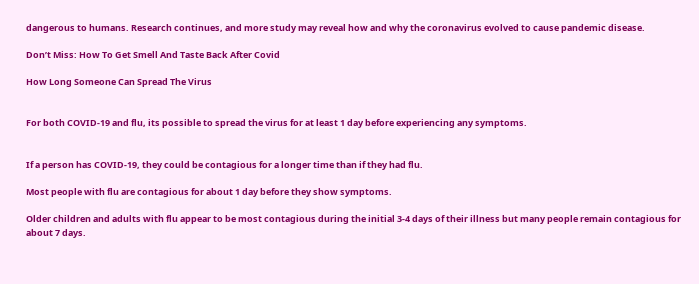dangerous to humans. Research continues, and more study may reveal how and why the coronavirus evolved to cause pandemic disease.

Don’t Miss: How To Get Smell And Taste Back After Covid

How Long Someone Can Spread The Virus


For both COVID-19 and flu, its possible to spread the virus for at least 1 day before experiencing any symptoms.


If a person has COVID-19, they could be contagious for a longer time than if they had flu.

Most people with flu are contagious for about 1 day before they show symptoms.

Older children and adults with flu appear to be most contagious during the initial 3-4 days of their illness but many people remain contagious for about 7 days.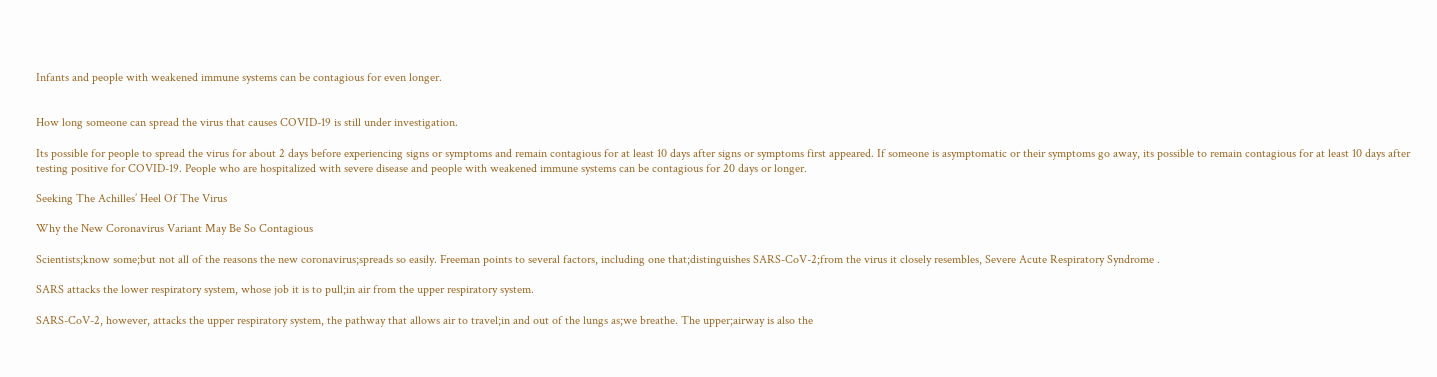Infants and people with weakened immune systems can be contagious for even longer.


How long someone can spread the virus that causes COVID-19 is still under investigation.

Its possible for people to spread the virus for about 2 days before experiencing signs or symptoms and remain contagious for at least 10 days after signs or symptoms first appeared. If someone is asymptomatic or their symptoms go away, its possible to remain contagious for at least 10 days after testing positive for COVID-19. People who are hospitalized with severe disease and people with weakened immune systems can be contagious for 20 days or longer.

Seeking The Achilles’ Heel Of The Virus

Why the New Coronavirus Variant May Be So Contagious

Scientists;know some;but not all of the reasons the new coronavirus;spreads so easily. Freeman points to several factors, including one that;distinguishes SARS-CoV-2;from the virus it closely resembles, Severe Acute Respiratory Syndrome .

SARS attacks the lower respiratory system, whose job it is to pull;in air from the upper respiratory system.

SARS-CoV-2, however, attacks the upper respiratory system, the pathway that allows air to travel;in and out of the lungs as;we breathe. The upper;airway is also the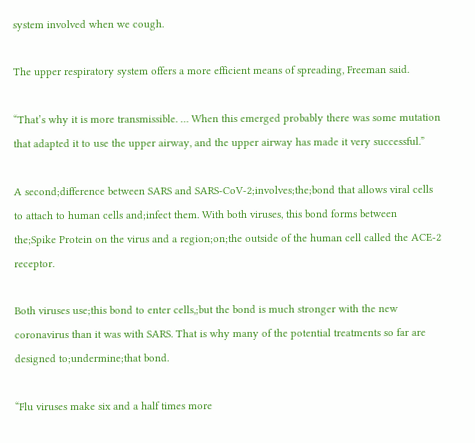system involved when we cough.

The upper respiratory system offers a more efficient means of spreading, Freeman said.

“That’s why it is more transmissible. … When this emerged probably there was some mutation that adapted it to use the upper airway, and the upper airway has made it very successful.”

A second;difference between SARS and SARS-CoV-2;involves;the;bond that allows viral cells to attach to human cells and;infect them. With both viruses, this bond forms between the;Spike Protein on the virus and a region;on;the outside of the human cell called the ACE-2 receptor.

Both viruses use;this bond to enter cells,;but the bond is much stronger with the new coronavirus than it was with SARS. That is why many of the potential treatments so far are designed to;undermine;that bond.

“Flu viruses make six and a half times more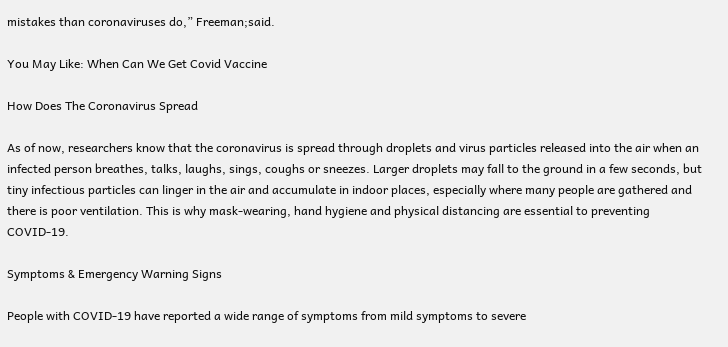mistakes than coronaviruses do,” Freeman;said.

You May Like: When Can We Get Covid Vaccine

How Does The Coronavirus Spread

As of now, researchers know that the coronavirus is spread through droplets and virus particles released into the air when an infected person breathes, talks, laughs, sings, coughs or sneezes. Larger droplets may fall to the ground in a few seconds, but tiny infectious particles can linger in the air and accumulate in indoor places, especially where many people are gathered and there is poor ventilation. This is why mask-wearing, hand hygiene and physical distancing are essential to preventing COVID-19.

Symptoms & Emergency Warning Signs

People with COVID-19 have reported a wide range of symptoms from mild symptoms to severe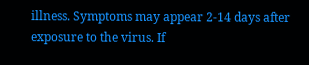illness. Symptoms may appear 2-14 days after exposure to the virus. If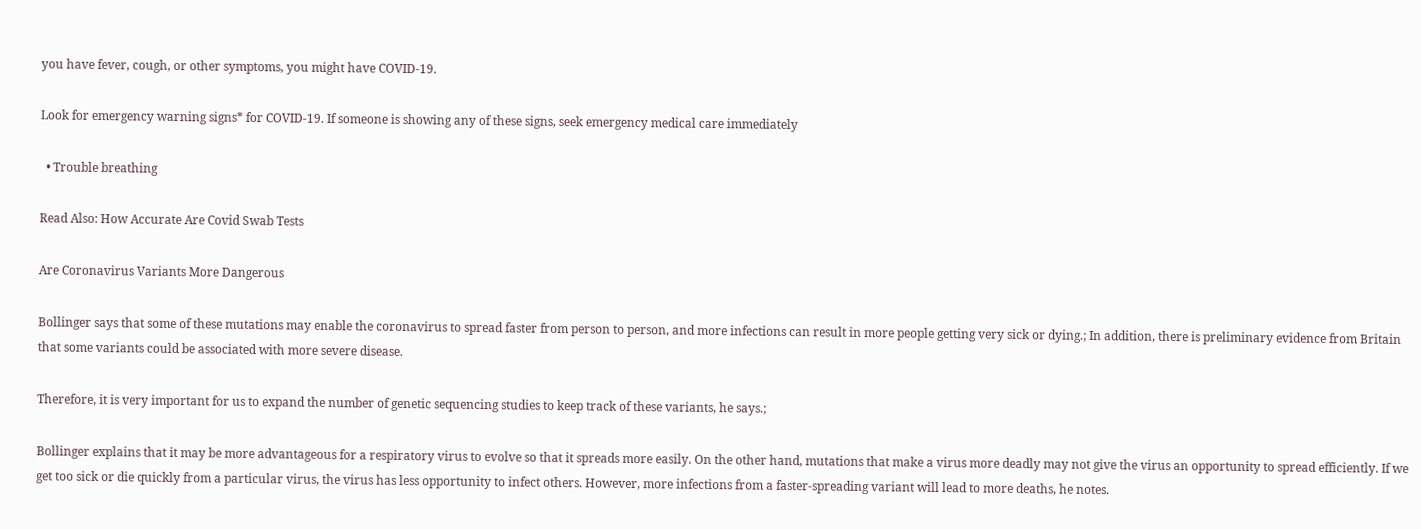you have fever, cough, or other symptoms, you might have COVID-19.

Look for emergency warning signs* for COVID-19. If someone is showing any of these signs, seek emergency medical care immediately

  • Trouble breathing

Read Also: How Accurate Are Covid Swab Tests

Are Coronavirus Variants More Dangerous

Bollinger says that some of these mutations may enable the coronavirus to spread faster from person to person, and more infections can result in more people getting very sick or dying.; In addition, there is preliminary evidence from Britain that some variants could be associated with more severe disease.

Therefore, it is very important for us to expand the number of genetic sequencing studies to keep track of these variants, he says.;

Bollinger explains that it may be more advantageous for a respiratory virus to evolve so that it spreads more easily. On the other hand, mutations that make a virus more deadly may not give the virus an opportunity to spread efficiently. If we get too sick or die quickly from a particular virus, the virus has less opportunity to infect others. However, more infections from a faster-spreading variant will lead to more deaths, he notes.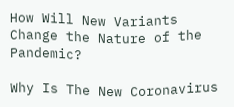How Will New Variants Change the Nature of the Pandemic?

Why Is The New Coronavirus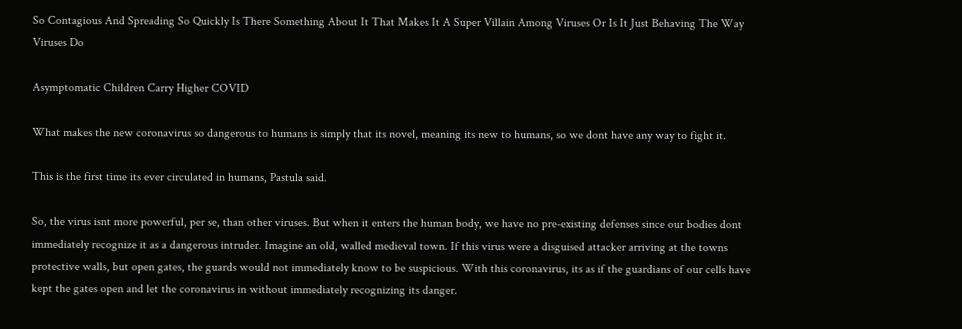So Contagious And Spreading So Quickly Is There Something About It That Makes It A Super Villain Among Viruses Or Is It Just Behaving The Way Viruses Do

Asymptomatic Children Carry Higher COVID

What makes the new coronavirus so dangerous to humans is simply that its novel, meaning its new to humans, so we dont have any way to fight it.

This is the first time its ever circulated in humans, Pastula said.

So, the virus isnt more powerful, per se, than other viruses. But when it enters the human body, we have no pre-existing defenses since our bodies dont immediately recognize it as a dangerous intruder. Imagine an old, walled medieval town. If this virus were a disguised attacker arriving at the towns protective walls, but open gates, the guards would not immediately know to be suspicious. With this coronavirus, its as if the guardians of our cells have kept the gates open and let the coronavirus in without immediately recognizing its danger.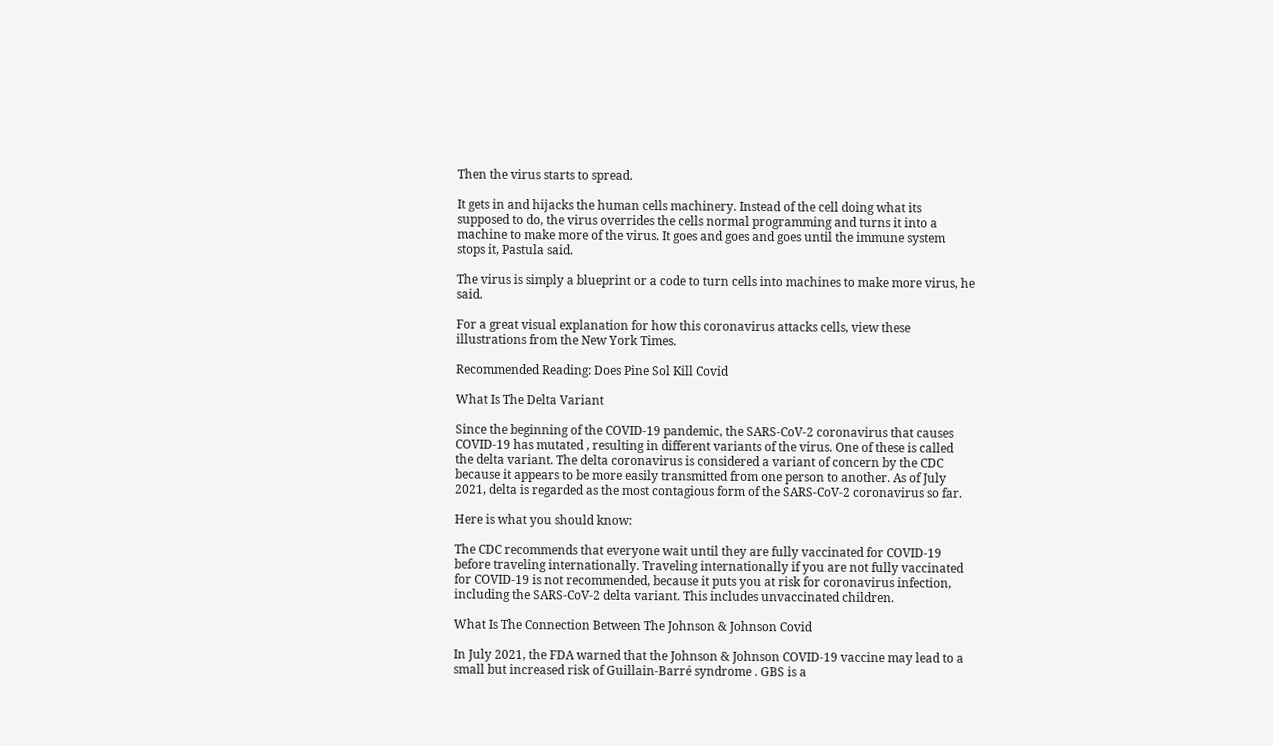Then the virus starts to spread.

It gets in and hijacks the human cells machinery. Instead of the cell doing what its supposed to do, the virus overrides the cells normal programming and turns it into a machine to make more of the virus. It goes and goes and goes until the immune system stops it, Pastula said.

The virus is simply a blueprint or a code to turn cells into machines to make more virus, he said.

For a great visual explanation for how this coronavirus attacks cells, view these illustrations from the New York Times.

Recommended Reading: Does Pine Sol Kill Covid

What Is The Delta Variant

Since the beginning of the COVID-19 pandemic, the SARS-CoV-2 coronavirus that causes COVID-19 has mutated , resulting in different variants of the virus. One of these is called the delta variant. The delta coronavirus is considered a variant of concern by the CDC because it appears to be more easily transmitted from one person to another. As of July 2021, delta is regarded as the most contagious form of the SARS-CoV-2 coronavirus so far.

Here is what you should know:

The CDC recommends that everyone wait until they are fully vaccinated for COVID-19 before traveling internationally. Traveling internationally if you are not fully vaccinated for COVID-19 is not recommended, because it puts you at risk for coronavirus infection, including the SARS-CoV-2 delta variant. This includes unvaccinated children.

What Is The Connection Between The Johnson & Johnson Covid

In July 2021, the FDA warned that the Johnson & Johnson COVID-19 vaccine may lead to a small but increased risk of Guillain-Barré syndrome . GBS is a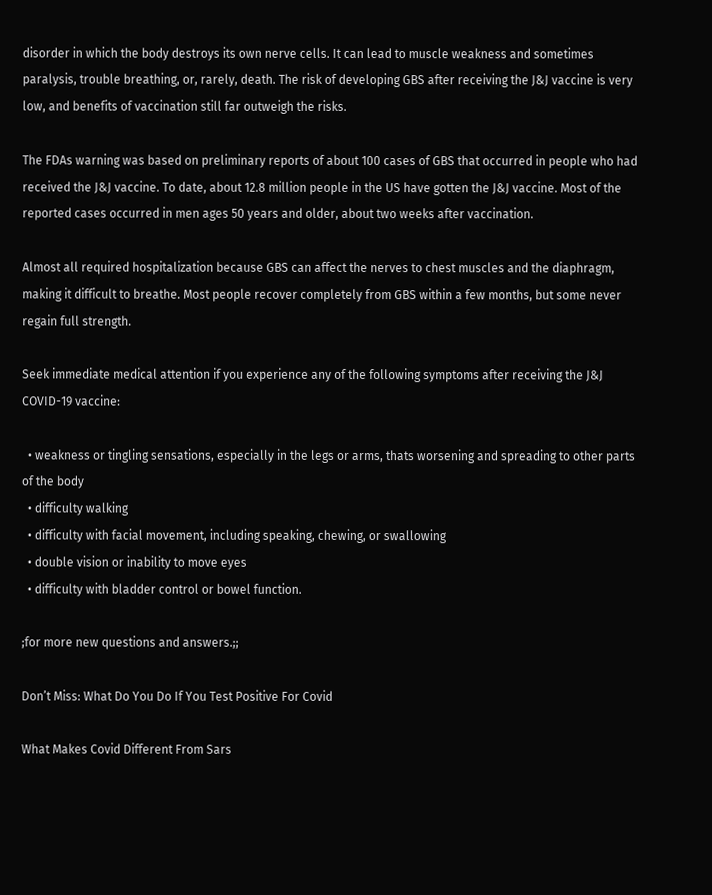disorder in which the body destroys its own nerve cells. It can lead to muscle weakness and sometimes paralysis, trouble breathing, or, rarely, death. The risk of developing GBS after receiving the J&J vaccine is very low, and benefits of vaccination still far outweigh the risks.

The FDAs warning was based on preliminary reports of about 100 cases of GBS that occurred in people who had received the J&J vaccine. To date, about 12.8 million people in the US have gotten the J&J vaccine. Most of the reported cases occurred in men ages 50 years and older, about two weeks after vaccination.

Almost all required hospitalization because GBS can affect the nerves to chest muscles and the diaphragm, making it difficult to breathe. Most people recover completely from GBS within a few months, but some never regain full strength.

Seek immediate medical attention if you experience any of the following symptoms after receiving the J&J COVID-19 vaccine:

  • weakness or tingling sensations, especially in the legs or arms, thats worsening and spreading to other parts of the body
  • difficulty walking
  • difficulty with facial movement, including speaking, chewing, or swallowing
  • double vision or inability to move eyes
  • difficulty with bladder control or bowel function.

;for more new questions and answers.;;

Don’t Miss: What Do You Do If You Test Positive For Covid

What Makes Covid Different From Sars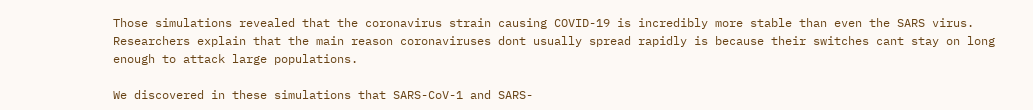Those simulations revealed that the coronavirus strain causing COVID-19 is incredibly more stable than even the SARS virus. Researchers explain that the main reason coronaviruses dont usually spread rapidly is because their switches cant stay on long enough to attack large populations.

We discovered in these simulations that SARS-CoV-1 and SARS-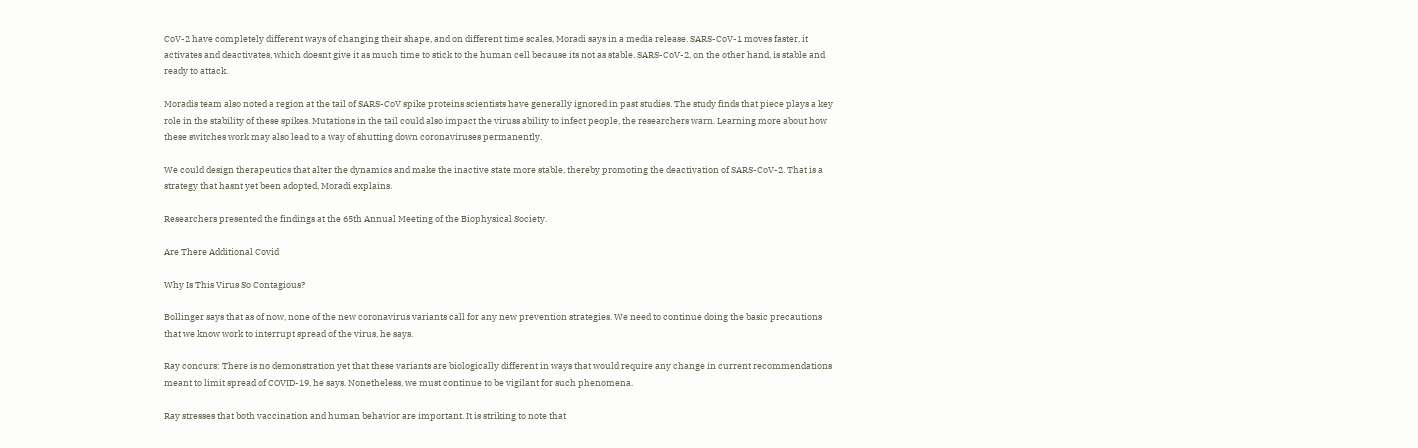CoV-2 have completely different ways of changing their shape, and on different time scales, Moradi says in a media release. SARS-CoV-1 moves faster, it activates and deactivates, which doesnt give it as much time to stick to the human cell because its not as stable. SARS-CoV-2, on the other hand, is stable and ready to attack.

Moradis team also noted a region at the tail of SARS-CoV spike proteins scientists have generally ignored in past studies. The study finds that piece plays a key role in the stability of these spikes. Mutations in the tail could also impact the viruss ability to infect people, the researchers warn. Learning more about how these switches work may also lead to a way of shutting down coronaviruses permanently.

We could design therapeutics that alter the dynamics and make the inactive state more stable, thereby promoting the deactivation of SARS-CoV-2. That is a strategy that hasnt yet been adopted, Moradi explains.

Researchers presented the findings at the 65th Annual Meeting of the Biophysical Society.

Are There Additional Covid

Why Is This Virus So Contagious?

Bollinger says that as of now, none of the new coronavirus variants call for any new prevention strategies. We need to continue doing the basic precautions that we know work to interrupt spread of the virus, he says.

Ray concurs: There is no demonstration yet that these variants are biologically different in ways that would require any change in current recommendations meant to limit spread of COVID-19, he says. Nonetheless, we must continue to be vigilant for such phenomena.

Ray stresses that both vaccination and human behavior are important. It is striking to note that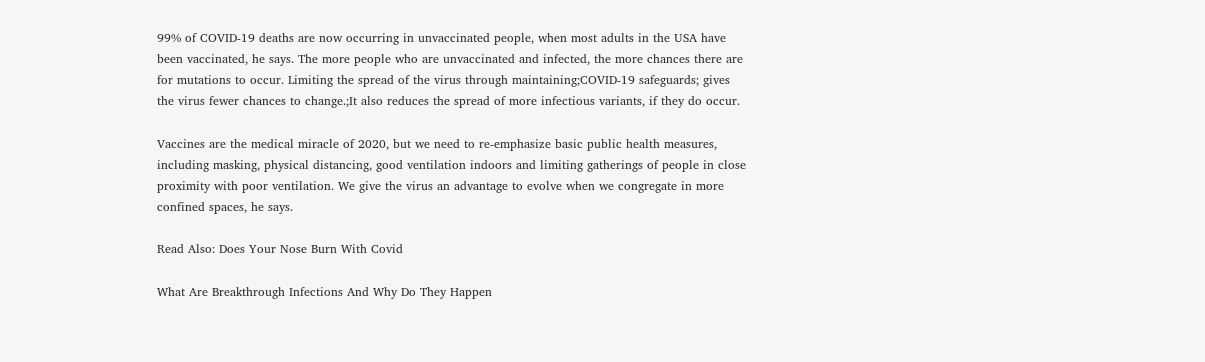99% of COVID-19 deaths are now occurring in unvaccinated people, when most adults in the USA have been vaccinated, he says. The more people who are unvaccinated and infected, the more chances there are for mutations to occur. Limiting the spread of the virus through maintaining;COVID-19 safeguards; gives the virus fewer chances to change.;It also reduces the spread of more infectious variants, if they do occur.

Vaccines are the medical miracle of 2020, but we need to re-emphasize basic public health measures, including masking, physical distancing, good ventilation indoors and limiting gatherings of people in close proximity with poor ventilation. We give the virus an advantage to evolve when we congregate in more confined spaces, he says.

Read Also: Does Your Nose Burn With Covid

What Are Breakthrough Infections And Why Do They Happen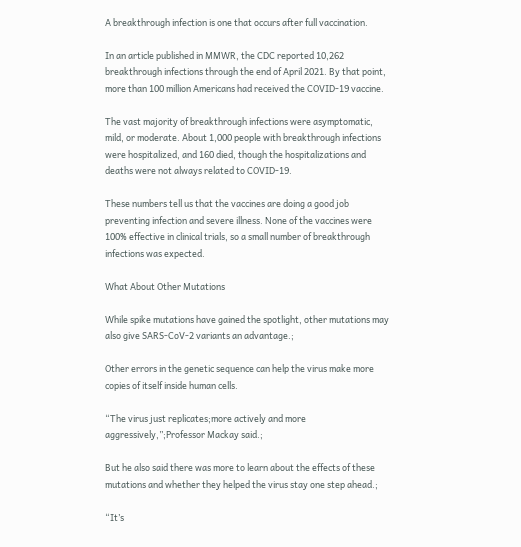A breakthrough infection is one that occurs after full vaccination.

In an article published in MMWR, the CDC reported 10,262 breakthrough infections through the end of April 2021. By that point, more than 100 million Americans had received the COVID-19 vaccine.

The vast majority of breakthrough infections were asymptomatic, mild, or moderate. About 1,000 people with breakthrough infections were hospitalized, and 160 died, though the hospitalizations and deaths were not always related to COVID-19.

These numbers tell us that the vaccines are doing a good job preventing infection and severe illness. None of the vaccines were 100% effective in clinical trials, so a small number of breakthrough infections was expected.

What About Other Mutations

While spike mutations have gained the spotlight, other mutations may also give SARS-CoV-2 variants an advantage.;

Other errors in the genetic sequence can help the virus make more copies of itself inside human cells.

“The virus just replicates;more actively and more aggressively,”;Professor Mackay said.;

But he also said there was more to learn about the effects of these mutations and whether they helped the virus stay one step ahead.;

“It’s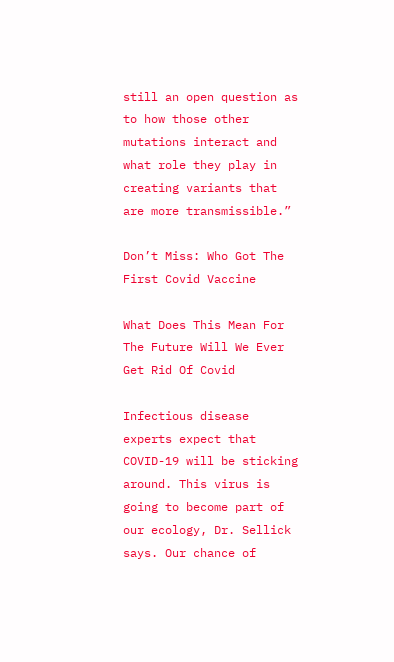still an open question as to how those other mutations interact and what role they play in creating variants that are more transmissible.”

Don’t Miss: Who Got The First Covid Vaccine

What Does This Mean For The Future Will We Ever Get Rid Of Covid

Infectious disease experts expect that COVID-19 will be sticking around. This virus is going to become part of our ecology, Dr. Sellick says. Our chance of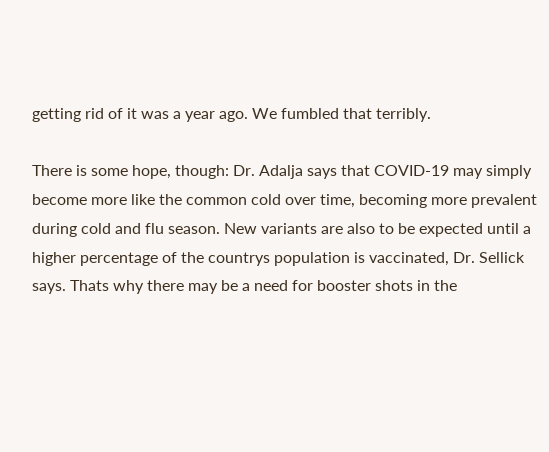getting rid of it was a year ago. We fumbled that terribly.

There is some hope, though: Dr. Adalja says that COVID-19 may simply become more like the common cold over time, becoming more prevalent during cold and flu season. New variants are also to be expected until a higher percentage of the countrys population is vaccinated, Dr. Sellick says. Thats why there may be a need for booster shots in the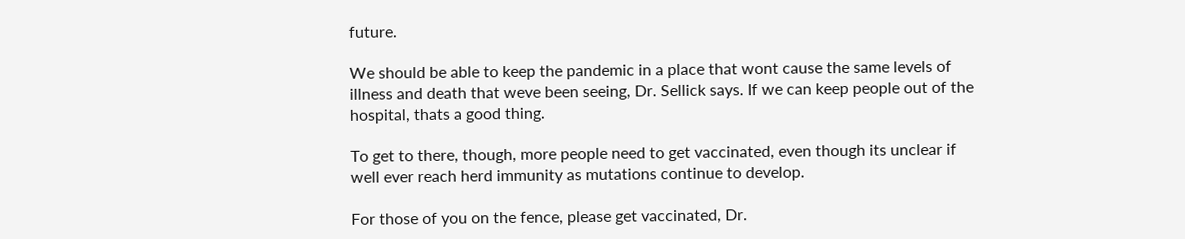future.

We should be able to keep the pandemic in a place that wont cause the same levels of illness and death that weve been seeing, Dr. Sellick says. If we can keep people out of the hospital, thats a good thing.

To get to there, though, more people need to get vaccinated, even though its unclear if well ever reach herd immunity as mutations continue to develop.

For those of you on the fence, please get vaccinated, Dr.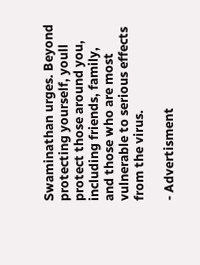Swaminathan urges. Beyond protecting yourself, youll protect those around you, including friends, family, and those who are most vulnerable to serious effects from the virus.

- Advertisment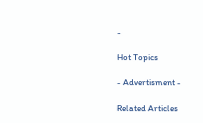-

Hot Topics

- Advertisment -

Related Articles